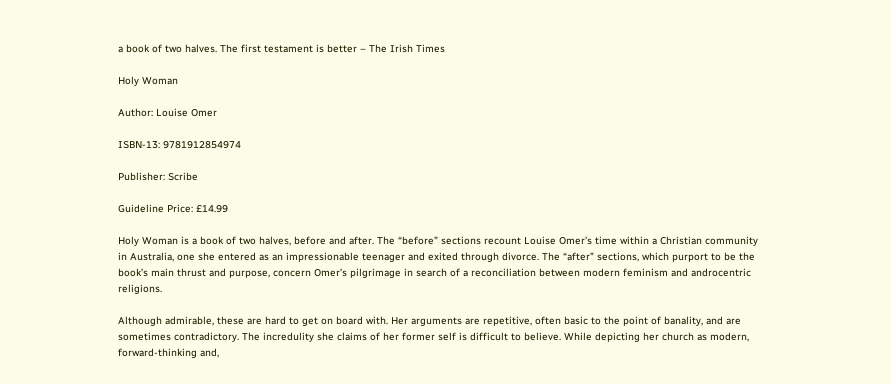a book of two halves. The first testament is better – The Irish Times

Holy Woman

Author: Louise Omer

ISBN-13: 9781912854974

Publisher: Scribe

Guideline Price: £14.99

Holy Woman is a book of two halves, before and after. The “before” sections recount Louise Omer’s time within a Christian community in Australia, one she entered as an impressionable teenager and exited through divorce. The “after” sections, which purport to be the book’s main thrust and purpose, concern Omer’s pilgrimage in search of a reconciliation between modern feminism and androcentric religions.

Although admirable, these are hard to get on board with. Her arguments are repetitive, often basic to the point of banality, and are sometimes contradictory. The incredulity she claims of her former self is difficult to believe. While depicting her church as modern, forward-thinking and,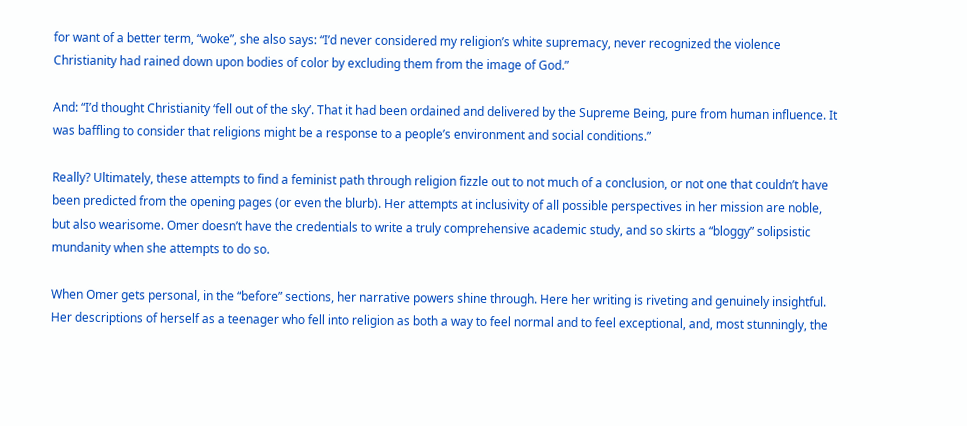for want of a better term, “woke”, she also says: “I’d never considered my religion’s white supremacy, never recognized the violence Christianity had rained down upon bodies of color by excluding them from the image of God.”

And: “I’d thought Christianity ‘fell out of the sky’. That it had been ordained and delivered by the Supreme Being, pure from human influence. It was baffling to consider that religions might be a response to a people’s environment and social conditions.”

Really? Ultimately, these attempts to find a feminist path through religion fizzle out to not much of a conclusion, or not one that couldn’t have been predicted from the opening pages (or even the blurb). Her attempts at inclusivity of all possible perspectives in her mission are noble, but also wearisome. Omer doesn’t have the credentials to write a truly comprehensive academic study, and so skirts a “bloggy” solipsistic mundanity when she attempts to do so.

When Omer gets personal, in the “before” sections, her narrative powers shine through. Here her writing is riveting and genuinely insightful. Her descriptions of herself as a teenager who fell into religion as both a way to feel normal and to feel exceptional, and, most stunningly, the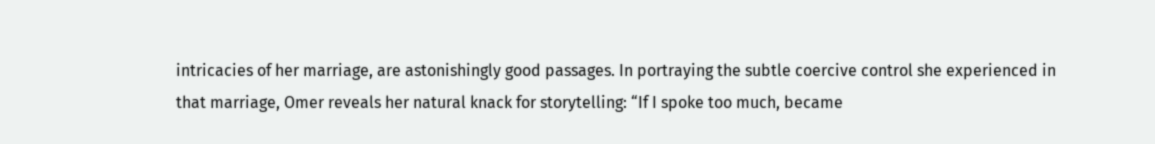intricacies of her marriage, are astonishingly good passages. In portraying the subtle coercive control she experienced in that marriage, Omer reveals her natural knack for storytelling: “If I spoke too much, became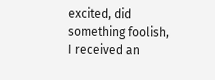excited, did something foolish, I received an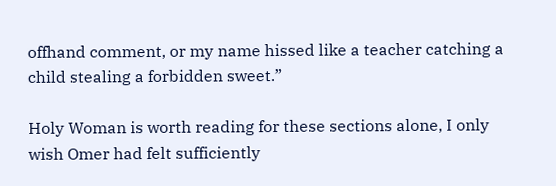offhand comment, or my name hissed like a teacher catching a child stealing a forbidden sweet.”

Holy Woman is worth reading for these sections alone, I only wish Omer had felt sufficiently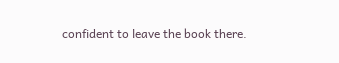confident to leave the book there.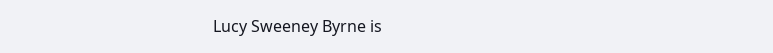Lucy Sweeney Byrne is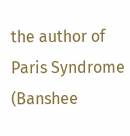the author of Paris Syndrome (Banshee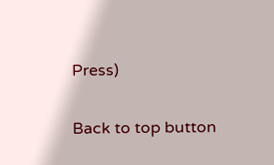Press)

Back to top button